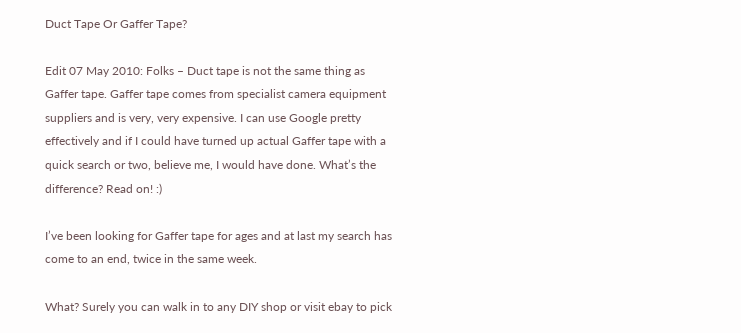Duct Tape Or Gaffer Tape?

Edit 07 May 2010: Folks – Duct tape is not the same thing as Gaffer tape. Gaffer tape comes from specialist camera equipment suppliers and is very, very expensive. I can use Google pretty effectively and if I could have turned up actual Gaffer tape with a quick search or two, believe me, I would have done. What’s the difference? Read on! :)

I’ve been looking for Gaffer tape for ages and at last my search has come to an end, twice in the same week.

What? Surely you can walk in to any DIY shop or visit ebay to pick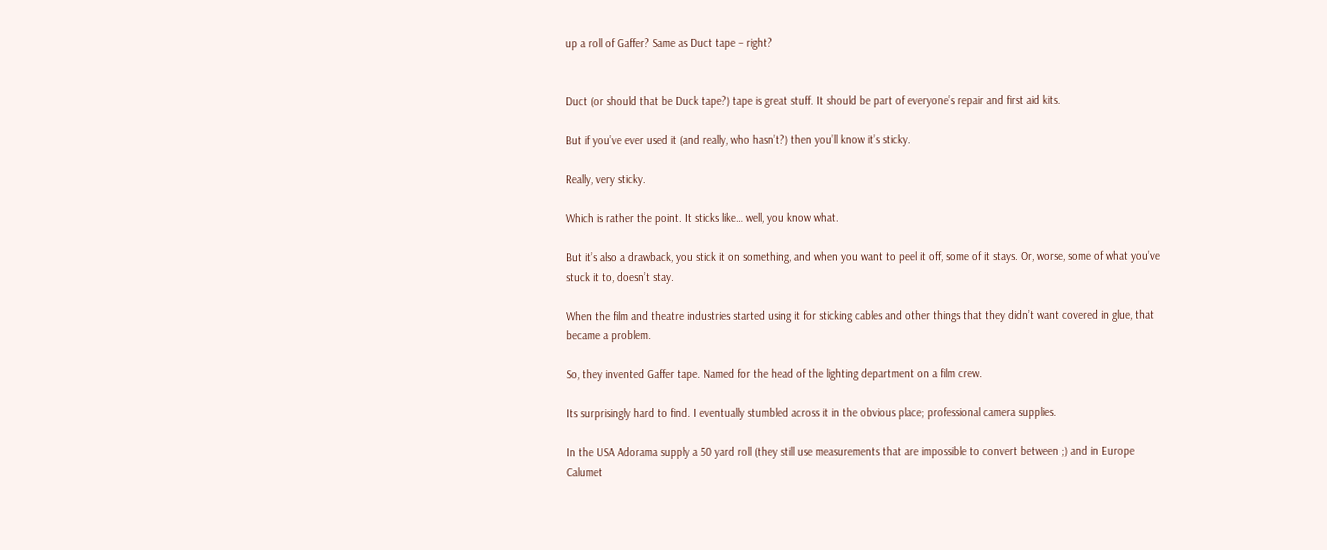up a roll of Gaffer? Same as Duct tape – right?


Duct (or should that be Duck tape?) tape is great stuff. It should be part of everyone’s repair and first aid kits.

But if you’ve ever used it (and really, who hasn’t?) then you’ll know it’s sticky.

Really, very sticky.

Which is rather the point. It sticks like… well, you know what.

But it’s also a drawback, you stick it on something, and when you want to peel it off, some of it stays. Or, worse, some of what you’ve stuck it to, doesn’t stay.

When the film and theatre industries started using it for sticking cables and other things that they didn’t want covered in glue, that became a problem.

So, they invented Gaffer tape. Named for the head of the lighting department on a film crew.

Its surprisingly hard to find. I eventually stumbled across it in the obvious place; professional camera supplies.

In the USA Adorama supply a 50 yard roll (they still use measurements that are impossible to convert between ;) and in Europe Calumet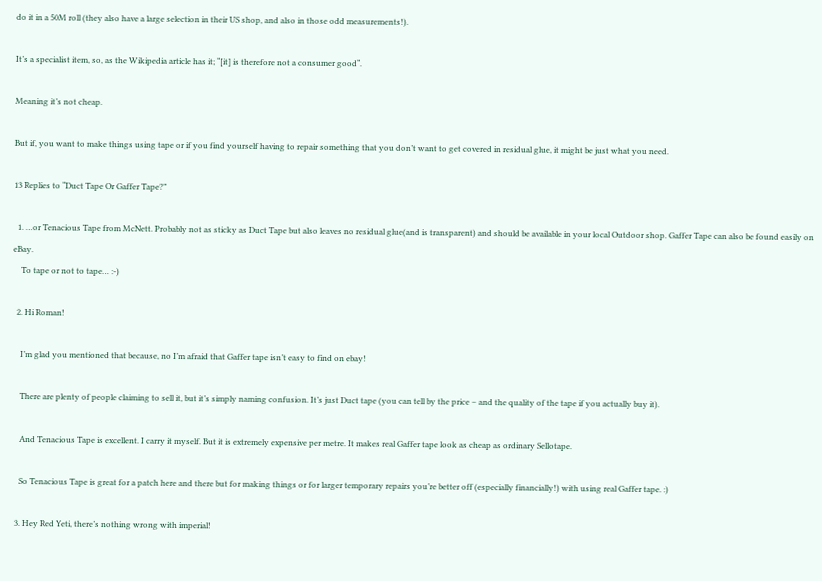do it in a 50M roll (they also have a large selection in their US shop, and also in those odd measurements!).

It’s a specialist item, so, as the Wikipedia article has it; “[it] is therefore not a consumer good“.

Meaning it’s not cheap.

But if, you want to make things using tape or if you find yourself having to repair something that you don’t want to get covered in residual glue, it might be just what you need.

13 Replies to “Duct Tape Or Gaffer Tape?”

  1. …or Tenacious Tape from McNett. Probably not as sticky as Duct Tape but also leaves no residual glue(and is transparent) and should be available in your local Outdoor shop. Gaffer Tape can also be found easily on eBay.
    To tape or not to tape… :-)

  2. Hi Roman!

    I’m glad you mentioned that because, no I’m afraid that Gaffer tape isn’t easy to find on ebay!

    There are plenty of people claiming to sell it, but it’s simply naming confusion. It’s just Duct tape (you can tell by the price – and the quality of the tape if you actually buy it).

    And Tenacious Tape is excellent. I carry it myself. But it is extremely expensive per metre. It makes real Gaffer tape look as cheap as ordinary Sellotape.

    So Tenacious Tape is great for a patch here and there but for making things or for larger temporary repairs you’re better off (especially financially!) with using real Gaffer tape. :)

  3. Hey Red Yeti, there’s nothing wrong with imperial!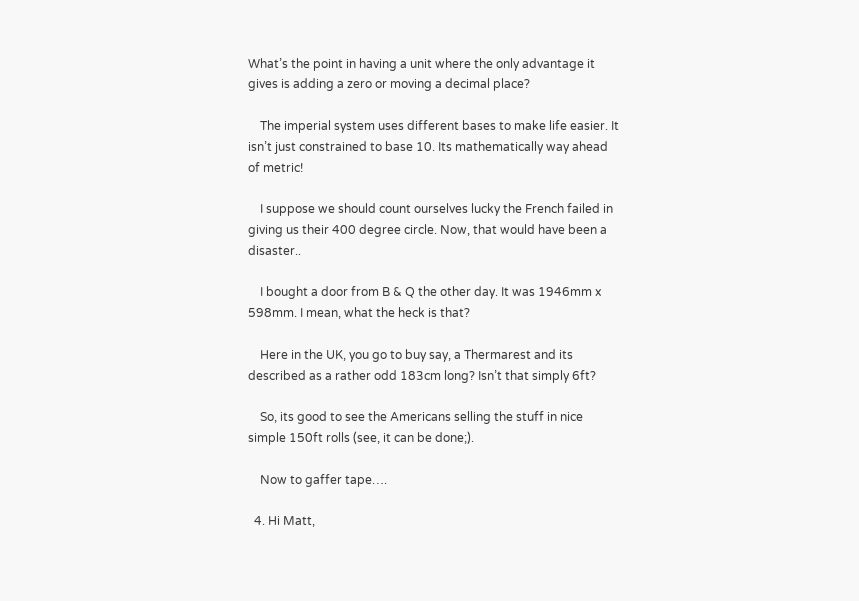What’s the point in having a unit where the only advantage it gives is adding a zero or moving a decimal place?

    The imperial system uses different bases to make life easier. It isn’t just constrained to base 10. Its mathematically way ahead of metric!

    I suppose we should count ourselves lucky the French failed in giving us their 400 degree circle. Now, that would have been a disaster..

    I bought a door from B & Q the other day. It was 1946mm x 598mm. I mean, what the heck is that?

    Here in the UK, you go to buy say, a Thermarest and its described as a rather odd 183cm long? Isn’t that simply 6ft?

    So, its good to see the Americans selling the stuff in nice simple 150ft rolls (see, it can be done;).

    Now to gaffer tape….

  4. Hi Matt,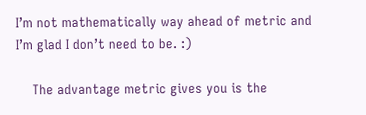I’m not mathematically way ahead of metric and I’m glad I don’t need to be. :)

    The advantage metric gives you is the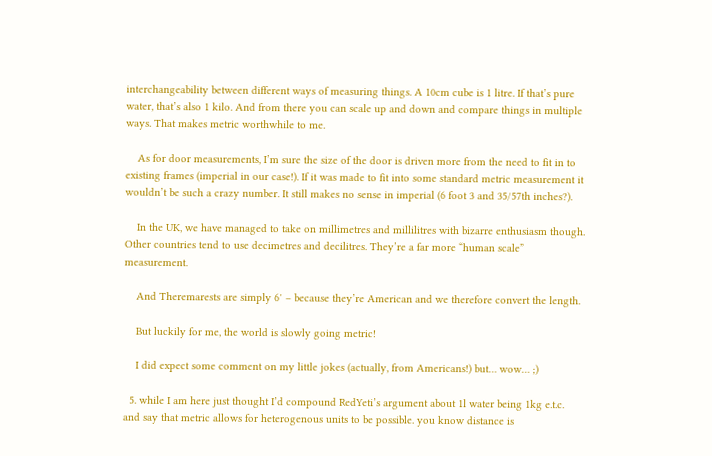interchangeability between different ways of measuring things. A 10cm cube is 1 litre. If that’s pure water, that’s also 1 kilo. And from there you can scale up and down and compare things in multiple ways. That makes metric worthwhile to me.

    As for door measurements, I’m sure the size of the door is driven more from the need to fit in to existing frames (imperial in our case!). If it was made to fit into some standard metric measurement it wouldn’t be such a crazy number. It still makes no sense in imperial (6 foot 3 and 35/57th inches?).

    In the UK, we have managed to take on millimetres and millilitres with bizarre enthusiasm though. Other countries tend to use decimetres and decilitres. They’re a far more “human scale” measurement.

    And Theremarests are simply 6′ – because they’re American and we therefore convert the length.

    But luckily for me, the world is slowly going metric!

    I did expect some comment on my little jokes (actually, from Americans!) but… wow… ;)

  5. while I am here just thought I’d compound RedYeti’s argument about 1l water being 1kg e.t.c. and say that metric allows for heterogenous units to be possible. you know distance is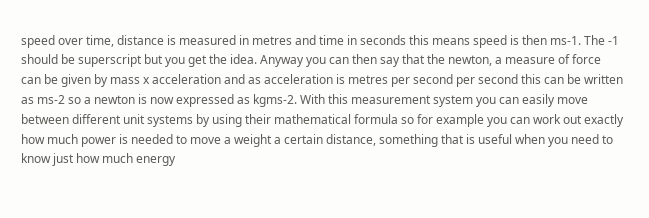speed over time, distance is measured in metres and time in seconds this means speed is then ms-1. The -1 should be superscript but you get the idea. Anyway you can then say that the newton, a measure of force can be given by mass x acceleration and as acceleration is metres per second per second this can be written as ms-2 so a newton is now expressed as kgms-2. With this measurement system you can easily move between different unit systems by using their mathematical formula so for example you can work out exactly how much power is needed to move a weight a certain distance, something that is useful when you need to know just how much energy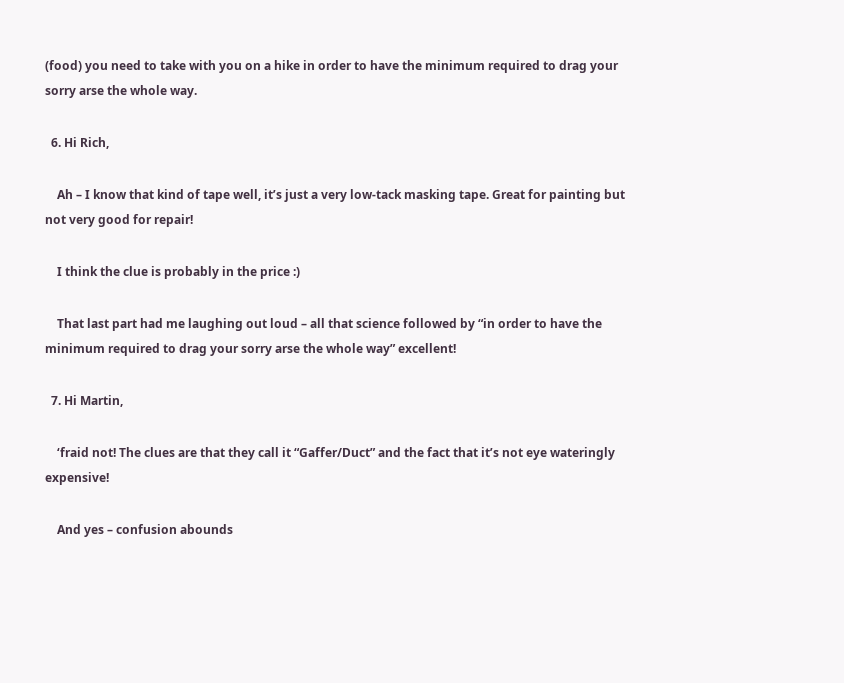(food) you need to take with you on a hike in order to have the minimum required to drag your sorry arse the whole way.

  6. Hi Rich,

    Ah – I know that kind of tape well, it’s just a very low-tack masking tape. Great for painting but not very good for repair!

    I think the clue is probably in the price :)

    That last part had me laughing out loud – all that science followed by “in order to have the minimum required to drag your sorry arse the whole way” excellent!

  7. Hi Martin,

    ‘fraid not! The clues are that they call it “Gaffer/Duct” and the fact that it’s not eye wateringly expensive!

    And yes – confusion abounds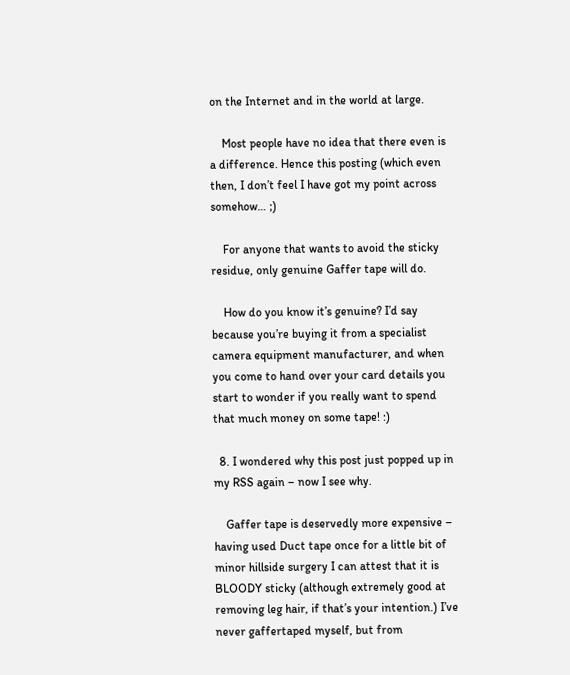on the Internet and in the world at large.

    Most people have no idea that there even is a difference. Hence this posting (which even then, I don’t feel I have got my point across somehow… ;)

    For anyone that wants to avoid the sticky residue, only genuine Gaffer tape will do.

    How do you know it’s genuine? I’d say because you’re buying it from a specialist camera equipment manufacturer, and when you come to hand over your card details you start to wonder if you really want to spend that much money on some tape! :)

  8. I wondered why this post just popped up in my RSS again – now I see why.

    Gaffer tape is deservedly more expensive – having used Duct tape once for a little bit of minor hillside surgery I can attest that it is BLOODY sticky (although extremely good at removing leg hair, if that’s your intention.) I’ve never gaffertaped myself, but from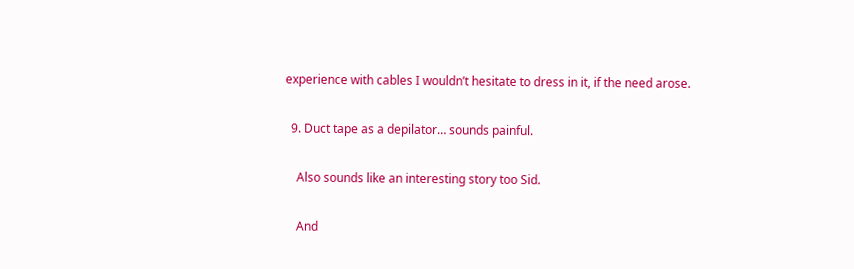experience with cables I wouldn’t hesitate to dress in it, if the need arose.

  9. Duct tape as a depilator… sounds painful.

    Also sounds like an interesting story too Sid.

    And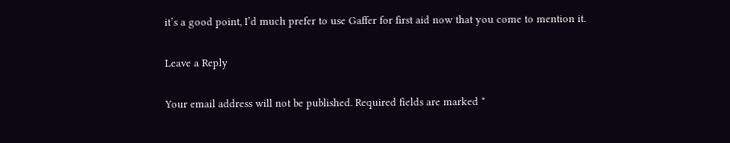it’s a good point, I’d much prefer to use Gaffer for first aid now that you come to mention it.

Leave a Reply

Your email address will not be published. Required fields are marked *